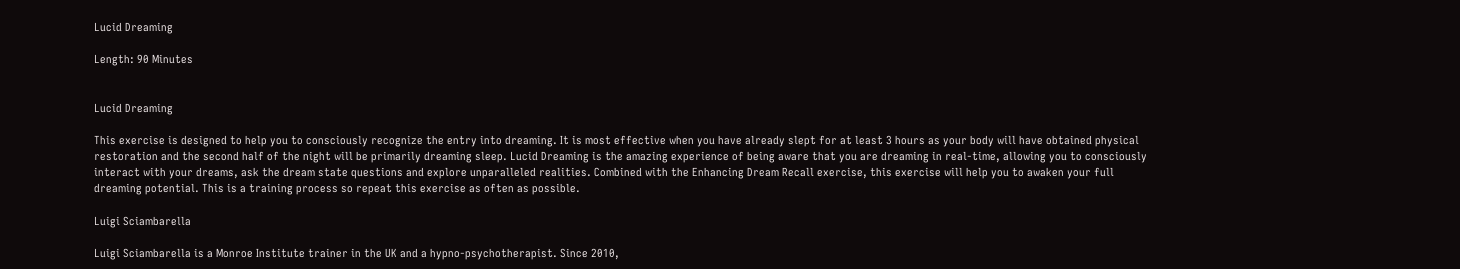Lucid Dreaming

Length: 90 Minutes


Lucid Dreaming

This exercise is designed to help you to consciously recognize the entry into dreaming. It is most effective when you have already slept for at least 3 hours as your body will have obtained physical restoration and the second half of the night will be primarily dreaming sleep. Lucid Dreaming is the amazing experience of being aware that you are dreaming in real-time, allowing you to consciously interact with your dreams, ask the dream state questions and explore unparalleled realities. Combined with the Enhancing Dream Recall exercise, this exercise will help you to awaken your full dreaming potential. This is a training process so repeat this exercise as often as possible.

Luigi Sciambarella

Luigi Sciambarella is a Monroe Institute trainer in the UK and a hypno-psychotherapist. Since 2010,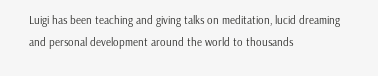Luigi has been teaching and giving talks on meditation, lucid dreaming and personal development around the world to thousands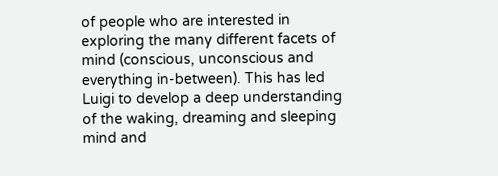of people who are interested in exploring the many different facets of mind (conscious, unconscious and everything in-between). This has led Luigi to develop a deep understanding of the waking, dreaming and sleeping mind and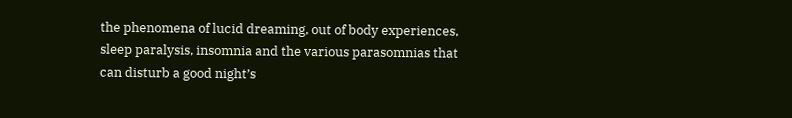the phenomena of lucid dreaming, out of body experiences, sleep paralysis, insomnia and the various parasomnias that can disturb a good night’s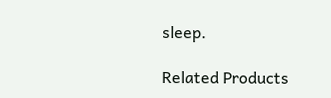sleep.

Related Products